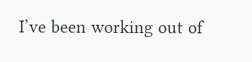I’ve been working out of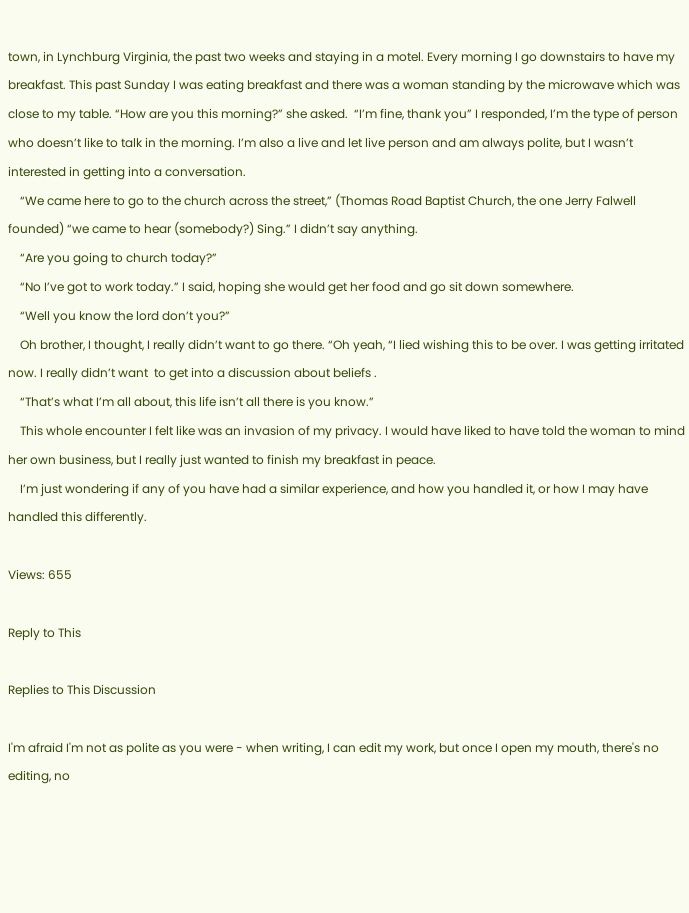town, in Lynchburg Virginia, the past two weeks and staying in a motel. Every morning I go downstairs to have my breakfast. This past Sunday I was eating breakfast and there was a woman standing by the microwave which was close to my table. “How are you this morning?” she asked.  “I’m fine, thank you” I responded, I’m the type of person who doesn’t like to talk in the morning. I’m also a live and let live person and am always polite, but I wasn’t interested in getting into a conversation.
    “We came here to go to the church across the street,” (Thomas Road Baptist Church, the one Jerry Falwell founded) “we came to hear (somebody?) Sing.” I didn’t say anything.
    “Are you going to church today?”
    “No I’ve got to work today.” I said, hoping she would get her food and go sit down somewhere.
    “Well you know the lord don’t you?”
    Oh brother, I thought, I really didn’t want to go there. “Oh yeah, “I lied wishing this to be over. I was getting irritated now. I really didn’t want  to get into a discussion about beliefs .
    “That’s what I’m all about, this life isn’t all there is you know.”
    This whole encounter I felt like was an invasion of my privacy. I would have liked to have told the woman to mind her own business, but I really just wanted to finish my breakfast in peace.
    I’m just wondering if any of you have had a similar experience, and how you handled it, or how I may have handled this differently.

Views: 655

Reply to This

Replies to This Discussion

I'm afraid I'm not as polite as you were - when writing, I can edit my work, but once I open my mouth, there's no editing, no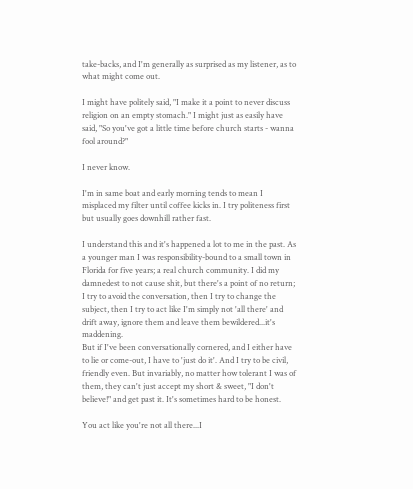take-backs, and I'm generally as surprised as my listener, as to what might come out.

I might have politely said, "I make it a point to never discuss religion on an empty stomach." I might just as easily have said, "So you've got a little time before church starts - wanna fool around?"

I never know.

I'm in same boat and early morning tends to mean I misplaced my filter until coffee kicks in. I try politeness first but usually goes downhill rather fast.

I understand this and it's happened a lot to me in the past. As a younger man I was responsibility-bound to a small town in Florida for five years; a real church community. I did my damnedest to not cause shit, but there's a point of no return; I try to avoid the conversation, then I try to change the subject, then I try to act like I'm simply not 'all there' and drift away, ignore them and leave them bewildered...it's maddening.
But if I've been conversationally cornered, and I either have to lie or come-out, I have to 'just do it'. And I try to be civil, friendly even. But invariably, no matter how tolerant I was of them, they can't just accept my short & sweet, "I don't believe!" and get past it. It's sometimes hard to be honest.

You act like you're not all there...I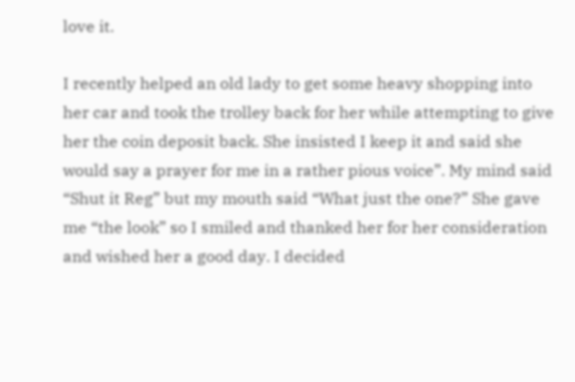love it.

I recently helped an old lady to get some heavy shopping into her car and took the trolley back for her while attempting to give her the coin deposit back. She insisted I keep it and said she would say a prayer for me in a rather pious voice”. My mind said “Shut it Reg” but my mouth said “What just the one?” She gave me “the look” so I smiled and thanked her for her consideration and wished her a good day. I decided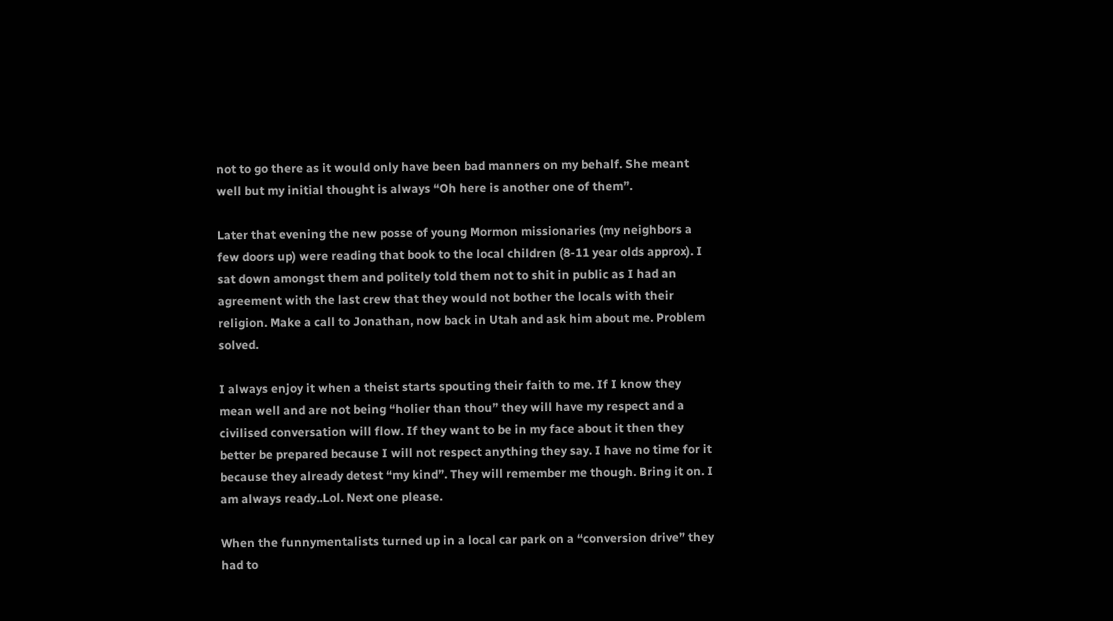not to go there as it would only have been bad manners on my behalf. She meant well but my initial thought is always “Oh here is another one of them”.

Later that evening the new posse of young Mormon missionaries (my neighbors a few doors up) were reading that book to the local children (8-11 year olds approx). I sat down amongst them and politely told them not to shit in public as I had an agreement with the last crew that they would not bother the locals with their religion. Make a call to Jonathan, now back in Utah and ask him about me. Problem solved.

I always enjoy it when a theist starts spouting their faith to me. If I know they mean well and are not being “holier than thou” they will have my respect and a civilised conversation will flow. If they want to be in my face about it then they better be prepared because I will not respect anything they say. I have no time for it because they already detest “my kind”. They will remember me though. Bring it on. I am always ready..Lol. Next one please.

When the funnymentalists turned up in a local car park on a “conversion drive” they had to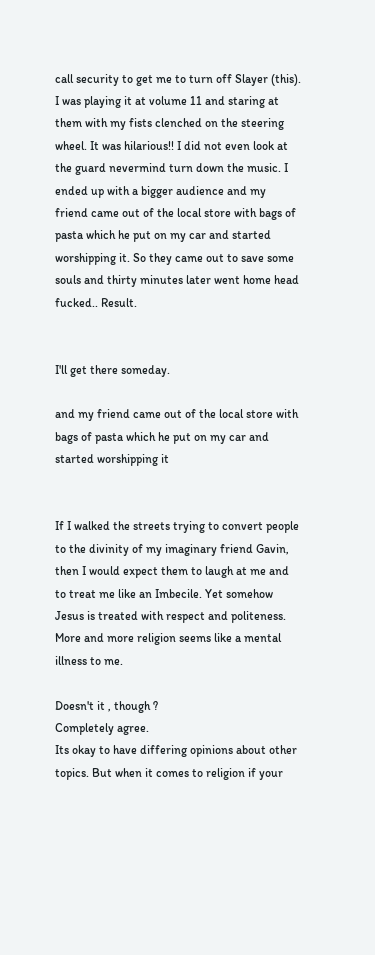call security to get me to turn off Slayer (this). I was playing it at volume 11 and staring at them with my fists clenched on the steering wheel. It was hilarious!! I did not even look at the guard nevermind turn down the music. I ended up with a bigger audience and my friend came out of the local store with bags of pasta which he put on my car and started worshipping it. So they came out to save some souls and thirty minutes later went home head fucked.. Result.


I'll get there someday.

and my friend came out of the local store with bags of pasta which he put on my car and started worshipping it


If I walked the streets trying to convert people to the divinity of my imaginary friend Gavin, then I would expect them to laugh at me and to treat me like an Imbecile. Yet somehow Jesus is treated with respect and politeness. More and more religion seems like a mental illness to me.

Doesn't it , though ?
Completely agree.
Its okay to have differing opinions about other topics. But when it comes to religion if your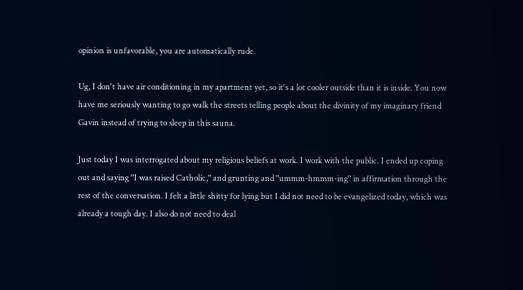opinion is unfavorable, you are automatically rude.

Ug, I don't have air conditioning in my apartment yet, so it's a lot cooler outside than it is inside. You now have me seriously wanting to go walk the streets telling people about the divinity of my imaginary friend Gavin instead of trying to sleep in this sauna.

Just today I was interrogated about my religious beliefs at work. I work with the public. I ended up coping out and saying "I was raised Catholic," and grunting and "ummm-hmmm-ing" in affirmation through the rest of the conversation. I felt a little shitty for lying but I did not need to be evangelized today, which was already a tough day. I also do not need to deal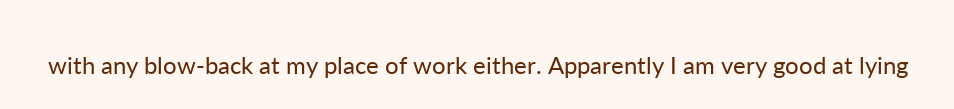with any blow-back at my place of work either. Apparently I am very good at lying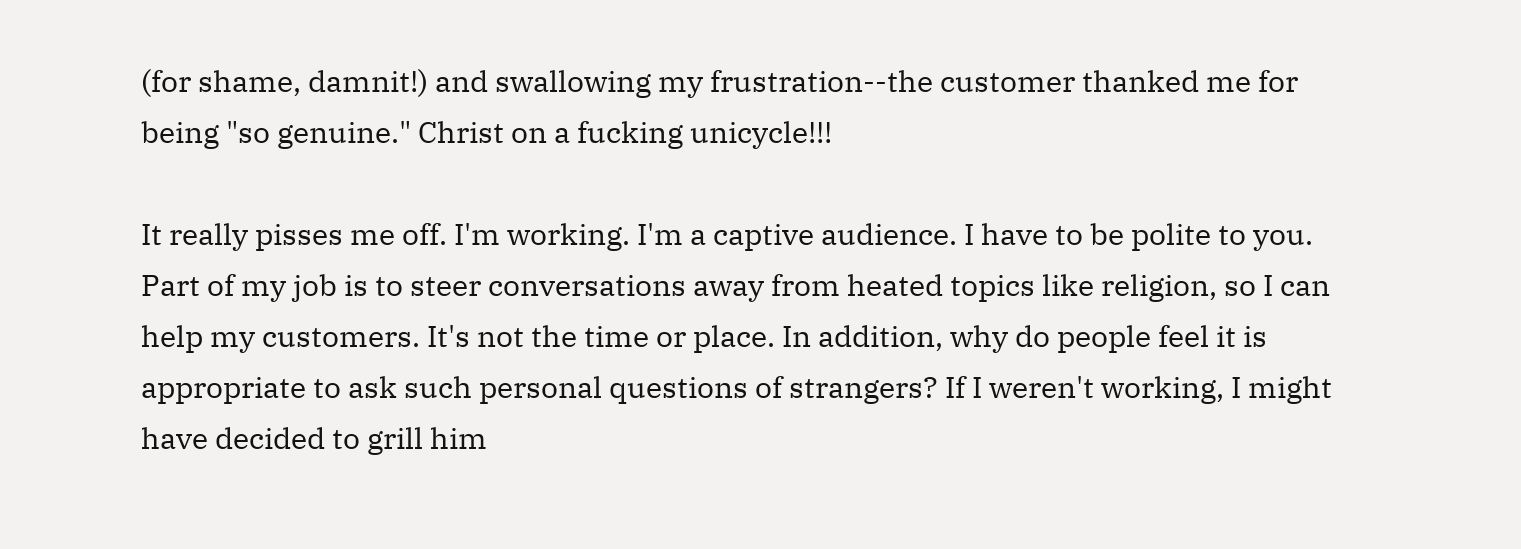(for shame, damnit!) and swallowing my frustration--the customer thanked me for being "so genuine." Christ on a fucking unicycle!!!

It really pisses me off. I'm working. I'm a captive audience. I have to be polite to you. Part of my job is to steer conversations away from heated topics like religion, so I can help my customers. It's not the time or place. In addition, why do people feel it is appropriate to ask such personal questions of strangers? If I weren't working, I might have decided to grill him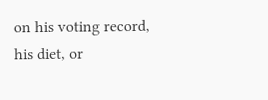on his voting record, his diet, or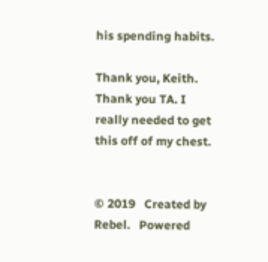his spending habits.

Thank you, Keith. Thank you TA. I really needed to get this off of my chest.


© 2019   Created by Rebel.   Powered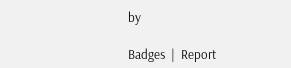by

Badges  |  Report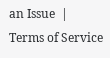an Issue  |  Terms of Service